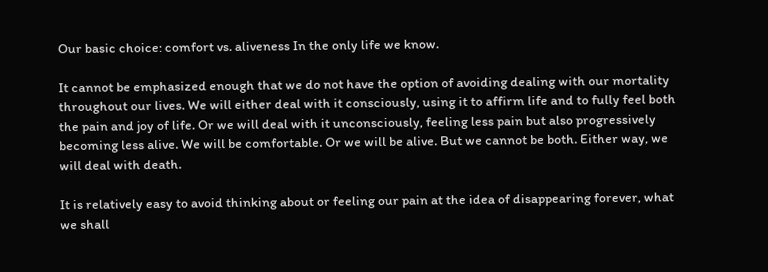Our basic choice: comfort vs. aliveness In the only life we know.

It cannot be emphasized enough that we do not have the option of avoiding dealing with our mortality throughout our lives. We will either deal with it consciously, using it to affirm life and to fully feel both the pain and joy of life. Or we will deal with it unconsciously, feeling less pain but also progressively becoming less alive. We will be comfortable. Or we will be alive. But we cannot be both. Either way, we will deal with death.

It is relatively easy to avoid thinking about or feeling our pain at the idea of disappearing forever, what we shall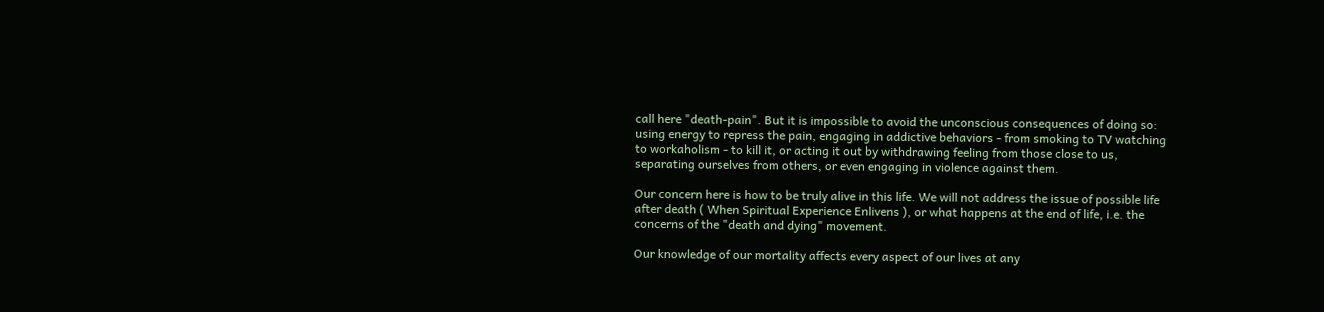call here "death-pain". But it is impossible to avoid the unconscious consequences of doing so: using energy to repress the pain, engaging in addictive behaviors - from smoking to TV watching to workaholism - to kill it, or acting it out by withdrawing feeling from those close to us, separating ourselves from others, or even engaging in violence against them.

Our concern here is how to be truly alive in this life. We will not address the issue of possible life after death ( When Spiritual Experience Enlivens ), or what happens at the end of life, i.e. the concerns of the "death and dying" movement.

Our knowledge of our mortality affects every aspect of our lives at any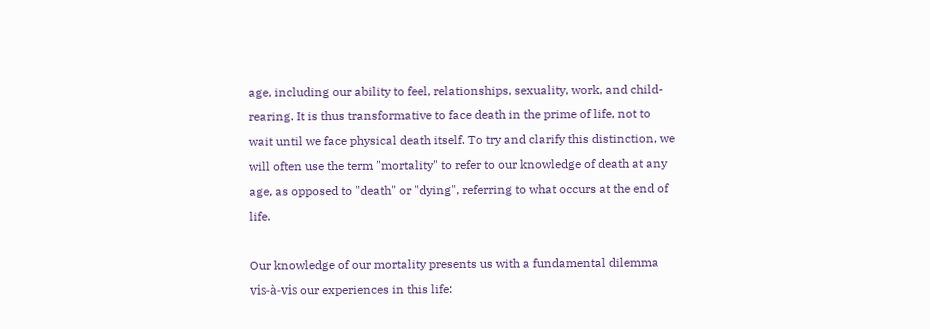age, including our ability to feel, relationships, sexuality, work, and child-rearing. It is thus transformative to face death in the prime of life, not to wait until we face physical death itself. To try and clarify this distinction, we will often use the term "mortality" to refer to our knowledge of death at any age, as opposed to "death" or "dying", referring to what occurs at the end of life.

Our knowledge of our mortality presents us with a fundamental dilemma vis-à-vis our experiences in this life: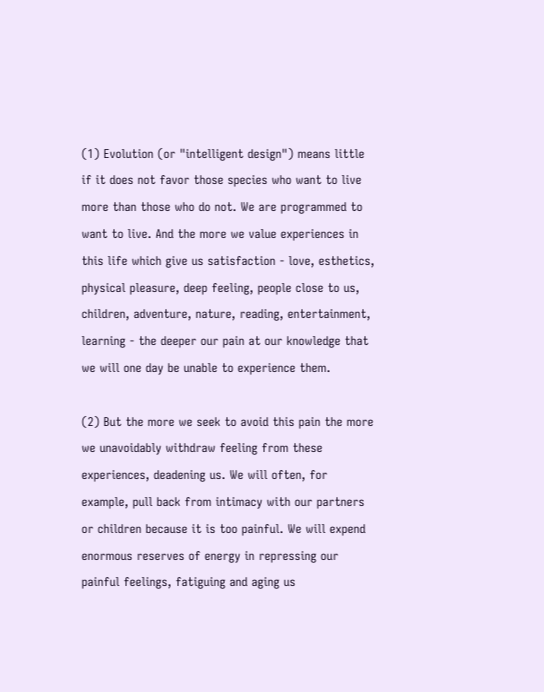(1) Evolution (or "intelligent design") means little if it does not favor those species who want to live more than those who do not. We are programmed to want to live. And the more we value experiences in this life which give us satisfaction - love, esthetics, physical pleasure, deep feeling, people close to us, children, adventure, nature, reading, entertainment, learning - the deeper our pain at our knowledge that we will one day be unable to experience them.

(2) But the more we seek to avoid this pain the more we unavoidably withdraw feeling from these experiences, deadening us. We will often, for example, pull back from intimacy with our partners or children because it is too painful. We will expend enormous reserves of energy in repressing our painful feelings, fatiguing and aging us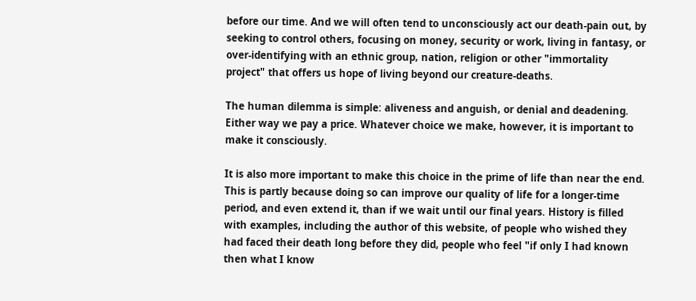before our time. And we will often tend to unconsciously act our death-pain out, by seeking to control others, focusing on money, security or work, living in fantasy, or over-identifying with an ethnic group, nation, religion or other "immortality project" that offers us hope of living beyond our creature-deaths.

The human dilemma is simple: aliveness and anguish, or denial and deadening. Either way we pay a price. Whatever choice we make, however, it is important to make it consciously.

It is also more important to make this choice in the prime of life than near the end. This is partly because doing so can improve our quality of life for a longer-time period, and even extend it, than if we wait until our final years. History is filled with examples, including the author of this website, of people who wished they had faced their death long before they did, people who feel "if only I had known then what I know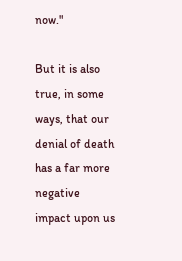now."

But it is also true, in some ways, that our denial of death has a far more negative impact upon us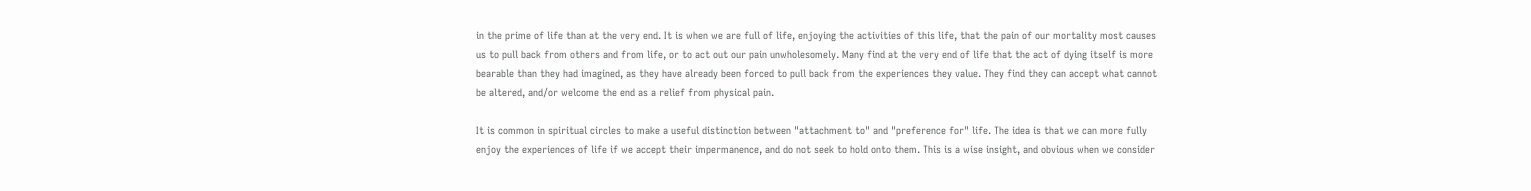in the prime of life than at the very end. It is when we are full of life, enjoying the activities of this life, that the pain of our mortality most causes us to pull back from others and from life, or to act out our pain unwholesomely. Many find at the very end of life that the act of dying itself is more bearable than they had imagined, as they have already been forced to pull back from the experiences they value. They find they can accept what cannot be altered, and/or welcome the end as a relief from physical pain.

It is common in spiritual circles to make a useful distinction between "attachment to" and "preference for" life. The idea is that we can more fully enjoy the experiences of life if we accept their impermanence, and do not seek to hold onto them. This is a wise insight, and obvious when we consider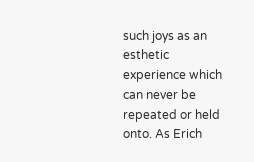such joys as an esthetic experience which can never be repeated or held onto. As Erich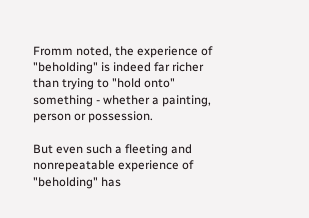Fromm noted, the experience of "beholding" is indeed far richer than trying to "hold onto" something - whether a painting, person or possession.

But even such a fleeting and nonrepeatable experience of "beholding" has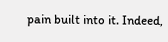pain built into it. Indeed,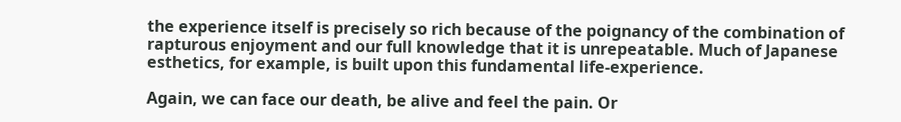the experience itself is precisely so rich because of the poignancy of the combination of rapturous enjoyment and our full knowledge that it is unrepeatable. Much of Japanese esthetics, for example, is built upon this fundamental life-experience.

Again, we can face our death, be alive and feel the pain. Or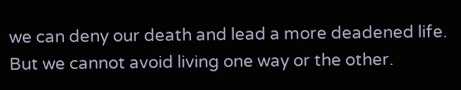we can deny our death and lead a more deadened life. But we cannot avoid living one way or the other.